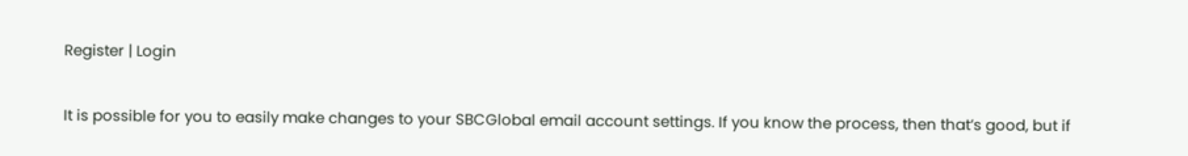Register | Login

It is possible for you to easily make changes to your SBCGlobal email account settings. If you know the process, then that’s good, but if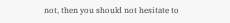not, then you should not hesitate to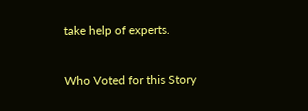take help of experts.


Who Voted for this Story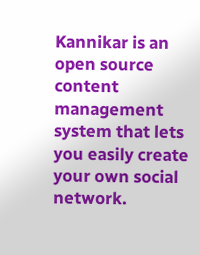Kannikar is an open source content management system that lets you easily create your own social network.